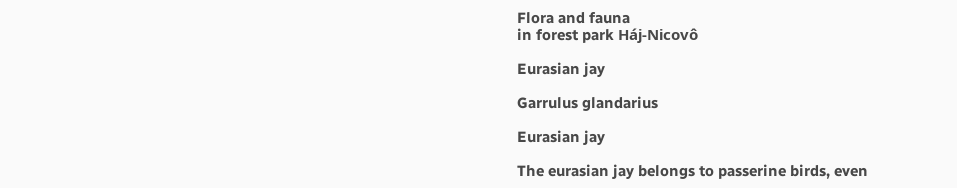Flora and fauna
in forest park Háj-Nicovô

Eurasian jay

Garrulus glandarius

Eurasian jay

The eurasian jay belongs to passerine birds, even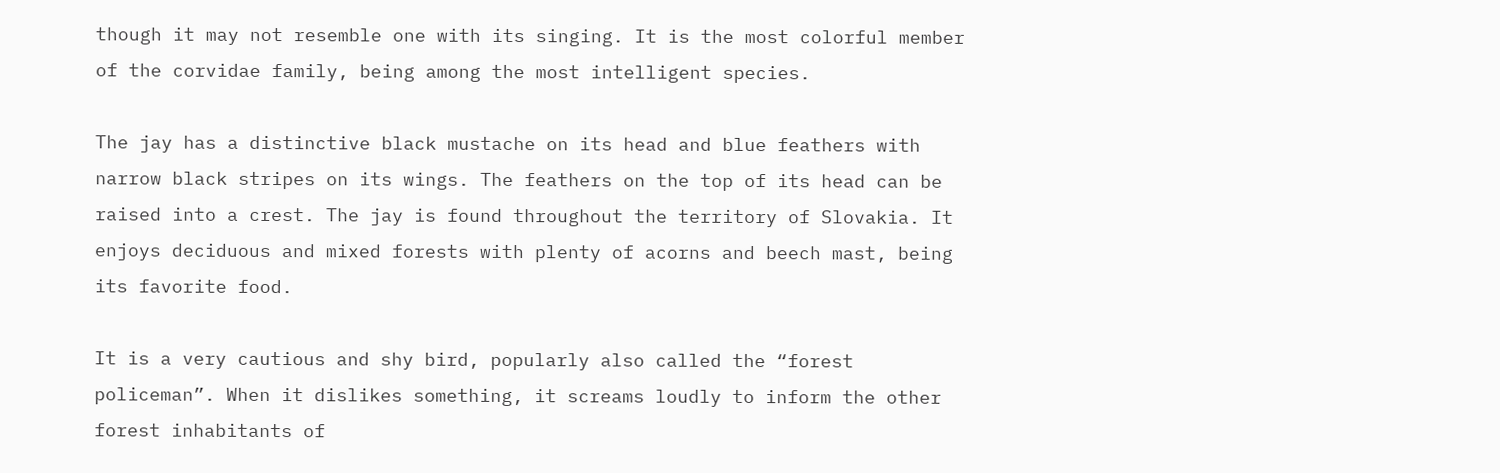though it may not resemble one with its singing. It is the most colorful member of the corvidae family, being among the most intelligent species.

The jay has a distinctive black mustache on its head and blue feathers with narrow black stripes on its wings. The feathers on the top of its head can be raised into a crest. The jay is found throughout the territory of Slovakia. It enjoys deciduous and mixed forests with plenty of acorns and beech mast, being its favorite food.

It is a very cautious and shy bird, popularly also called the “forest policeman”. When it dislikes something, it screams loudly to inform the other forest inhabitants of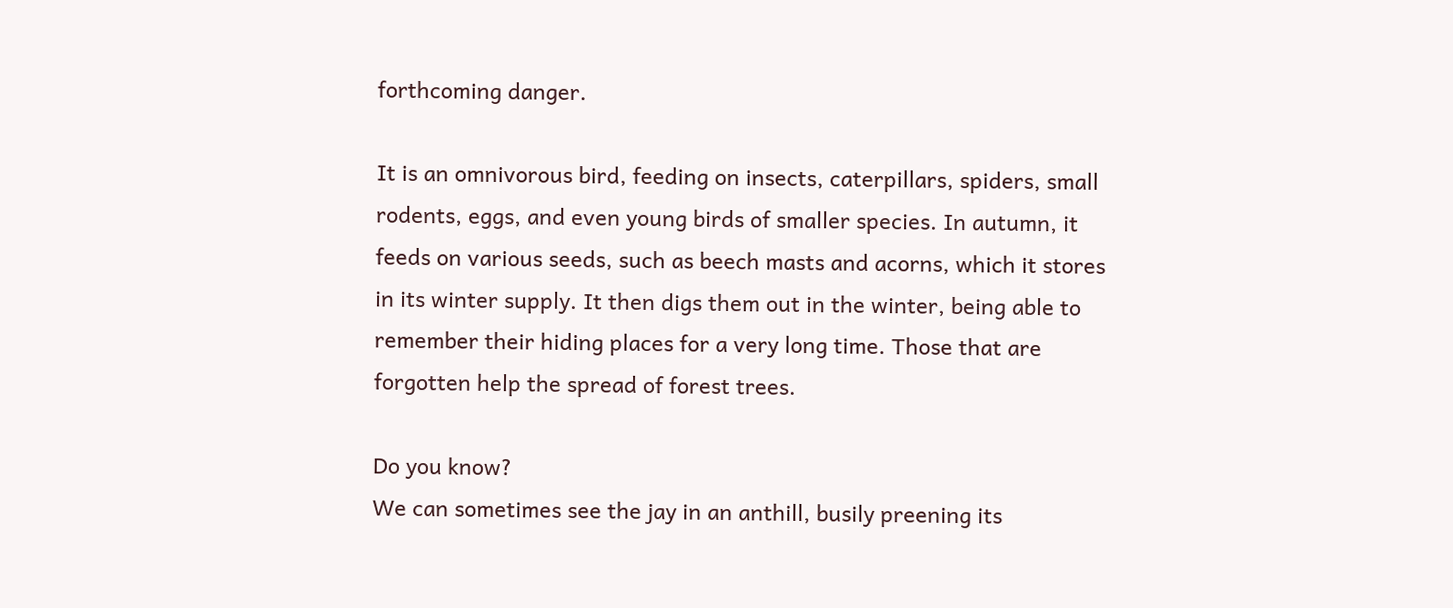forthcoming danger.

It is an omnivorous bird, feeding on insects, caterpillars, spiders, small rodents, eggs, and even young birds of smaller species. In autumn, it feeds on various seeds, such as beech masts and acorns, which it stores in its winter supply. It then digs them out in the winter, being able to remember their hiding places for a very long time. Those that are forgotten help the spread of forest trees.

Do you know?
We can sometimes see the jay in an anthill, busily preening its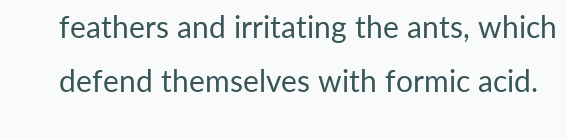feathers and irritating the ants, which defend themselves with formic acid.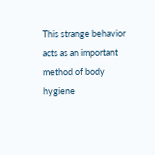This strange behavior acts as an important method of body hygiene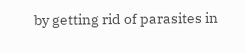by getting rid of parasites in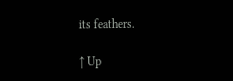its feathers.

↑ Up